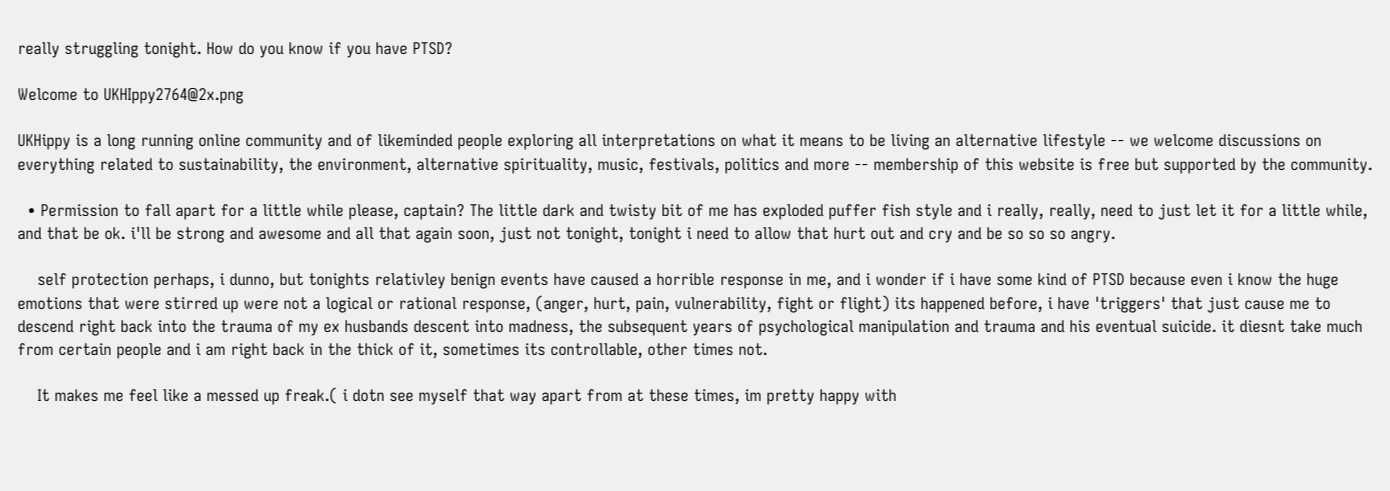really struggling tonight. How do you know if you have PTSD?

Welcome to UKHIppy2764@2x.png

UKHippy is a long running online community and of likeminded people exploring all interpretations on what it means to be living an alternative lifestyle -- we welcome discussions on everything related to sustainability, the environment, alternative spirituality, music, festivals, politics and more -- membership of this website is free but supported by the community.

  • Permission to fall apart for a little while please, captain? The little dark and twisty bit of me has exploded puffer fish style and i really, really, need to just let it for a little while, and that be ok. i'll be strong and awesome and all that again soon, just not tonight, tonight i need to allow that hurt out and cry and be so so so angry.

    self protection perhaps, i dunno, but tonights relativley benign events have caused a horrible response in me, and i wonder if i have some kind of PTSD because even i know the huge emotions that were stirred up were not a logical or rational response, (anger, hurt, pain, vulnerability, fight or flight) its happened before, i have 'triggers' that just cause me to descend right back into the trauma of my ex husbands descent into madness, the subsequent years of psychological manipulation and trauma and his eventual suicide. it diesnt take much from certain people and i am right back in the thick of it, sometimes its controllable, other times not.

    It makes me feel like a messed up freak.( i dotn see myself that way apart from at these times, im pretty happy with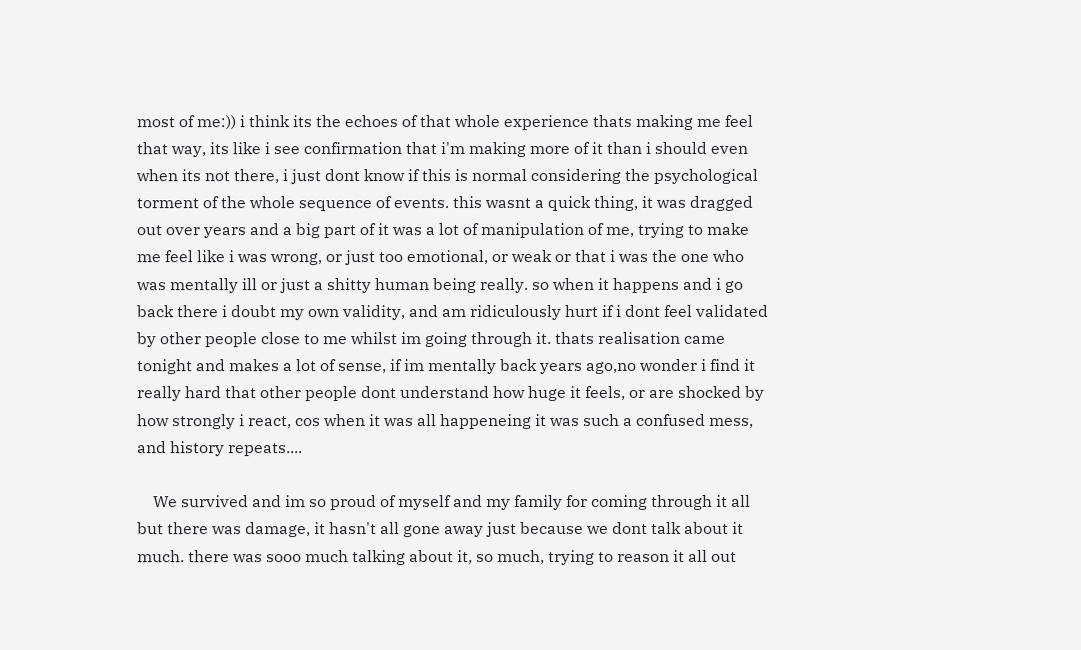most of me:)) i think its the echoes of that whole experience thats making me feel that way, its like i see confirmation that i'm making more of it than i should even when its not there, i just dont know if this is normal considering the psychological torment of the whole sequence of events. this wasnt a quick thing, it was dragged out over years and a big part of it was a lot of manipulation of me, trying to make me feel like i was wrong, or just too emotional, or weak or that i was the one who was mentally ill or just a shitty human being really. so when it happens and i go back there i doubt my own validity, and am ridiculously hurt if i dont feel validated by other people close to me whilst im going through it. thats realisation came tonight and makes a lot of sense, if im mentally back years ago,no wonder i find it really hard that other people dont understand how huge it feels, or are shocked by how strongly i react, cos when it was all happeneing it was such a confused mess, and history repeats....

    We survived and im so proud of myself and my family for coming through it all but there was damage, it hasn't all gone away just because we dont talk about it much. there was sooo much talking about it, so much, trying to reason it all out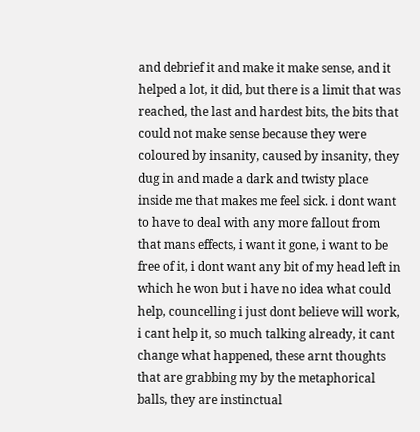and debrief it and make it make sense, and it helped a lot, it did, but there is a limit that was reached, the last and hardest bits, the bits that could not make sense because they were coloured by insanity, caused by insanity, they dug in and made a dark and twisty place inside me that makes me feel sick. i dont want to have to deal with any more fallout from that mans effects, i want it gone, i want to be free of it, i dont want any bit of my head left in which he won but i have no idea what could help, councelling i just dont believe will work, i cant help it, so much talking already, it cant change what happened, these arnt thoughts that are grabbing my by the metaphorical balls, they are instinctual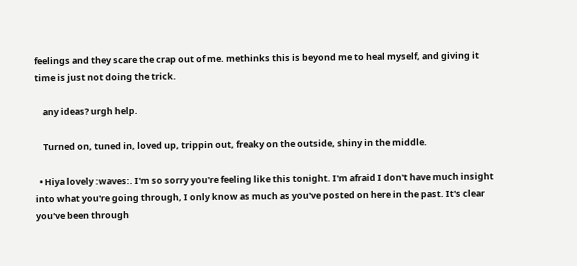feelings and they scare the crap out of me. methinks this is beyond me to heal myself, and giving it time is just not doing the trick.

    any ideas? urgh help.

    Turned on, tuned in, loved up, trippin out, freaky on the outside, shiny in the middle.

  • Hiya lovely :waves:. I'm so sorry you're feeling like this tonight. I'm afraid I don't have much insight into what you're going through, I only know as much as you've posted on here in the past. It's clear you've been through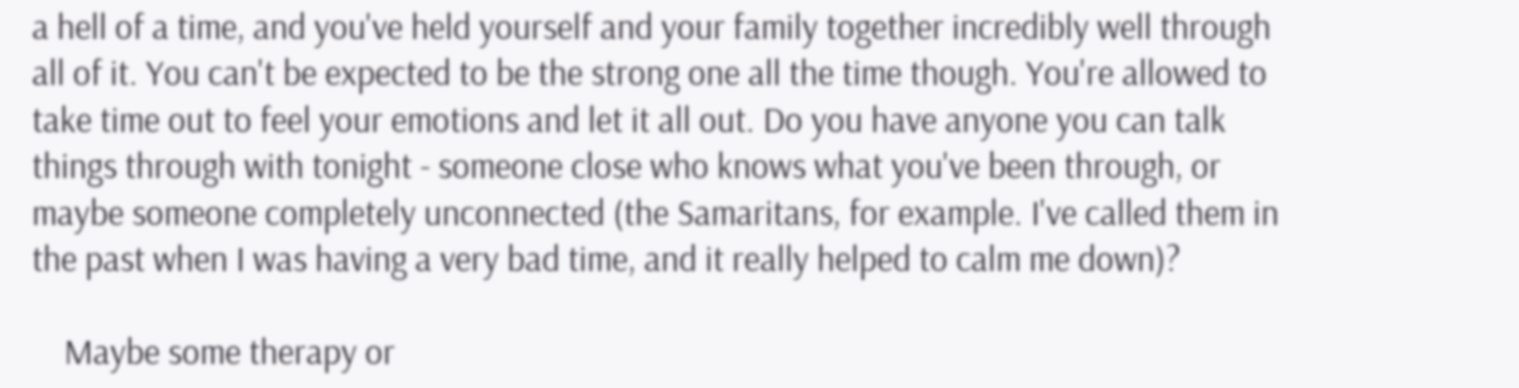a hell of a time, and you've held yourself and your family together incredibly well through all of it. You can't be expected to be the strong one all the time though. You're allowed to take time out to feel your emotions and let it all out. Do you have anyone you can talk things through with tonight - someone close who knows what you've been through, or maybe someone completely unconnected (the Samaritans, for example. I've called them in the past when I was having a very bad time, and it really helped to calm me down)?

    Maybe some therapy or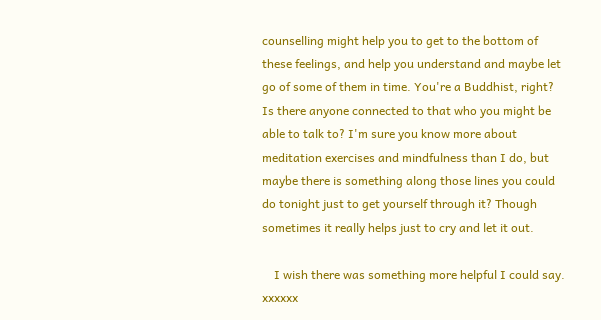counselling might help you to get to the bottom of these feelings, and help you understand and maybe let go of some of them in time. You're a Buddhist, right? Is there anyone connected to that who you might be able to talk to? I'm sure you know more about meditation exercises and mindfulness than I do, but maybe there is something along those lines you could do tonight just to get yourself through it? Though sometimes it really helps just to cry and let it out.

    I wish there was something more helpful I could say. xxxxxx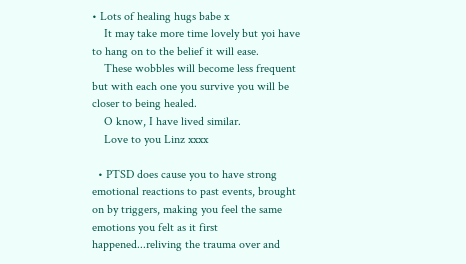• Lots of healing hugs babe x
    It may take more time lovely but yoi have to hang on to the belief it will ease.
    These wobbles will become less frequent but with each one you survive you will be closer to being healed.
    O know, I have lived similar.
    Love to you Linz xxxx

  • PTSD does cause you to have strong emotional reactions to past events, brought on by triggers, making you feel the same emotions you felt as it first happened...reliving the trauma over and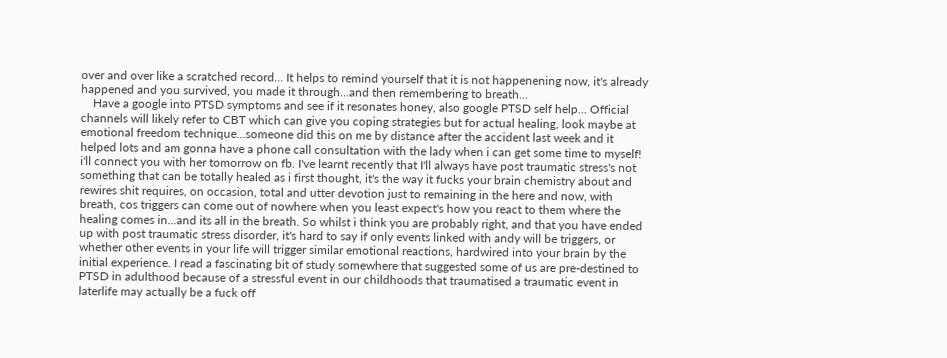over and over like a scratched record... It helps to remind yourself that it is not happenening now, it's already happened and you survived, you made it through...and then remembering to breath...
    Have a google into PTSD symptoms and see if it resonates honey, also google PTSD self help... Official channels will likely refer to CBT which can give you coping strategies but for actual healing, look maybe at emotional freedom technique...someone did this on me by distance after the accident last week and it helped lots and am gonna have a phone call consultation with the lady when i can get some time to myself! i'll connect you with her tomorrow on fb. I've learnt recently that I'll always have post traumatic stress's not something that can be totally healed as i first thought, it's the way it fucks your brain chemistry about and rewires shit requires, on occasion, total and utter devotion just to remaining in the here and now, with breath, cos triggers can come out of nowhere when you least expect's how you react to them where the healing comes in...and its all in the breath. So whilst i think you are probably right, and that you have ended up with post traumatic stress disorder, it's hard to say if only events linked with andy will be triggers, or whether other events in your life will trigger similar emotional reactions, hardwired into your brain by the initial experience. I read a fascinating bit of study somewhere that suggested some of us are pre-destined to PTSD in adulthood because of a stressful event in our childhoods that traumatised a traumatic event in laterlife may actually be a fuck off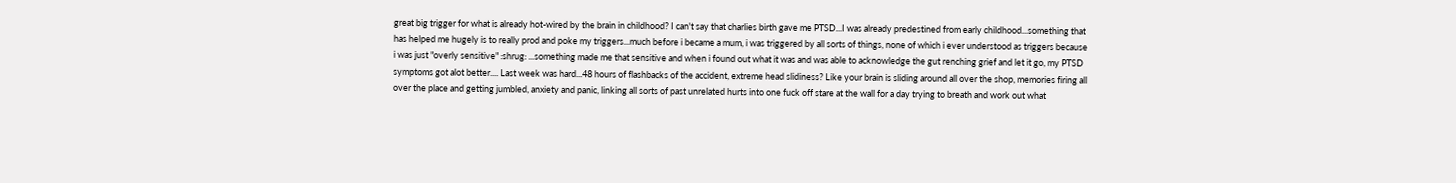great big trigger for what is already hot-wired by the brain in childhood? I can't say that charlies birth gave me PTSD...I was already predestined from early childhood...something that has helped me hugely is to really prod and poke my triggers...much before i became a mum, i was triggered by all sorts of things, none of which i ever understood as triggers because i was just "overly sensitive" :shrug: ...something made me that sensitive and when i found out what it was and was able to acknowledge the gut renching grief and let it go, my PTSD symptoms got alot better.... Last week was hard...48 hours of flashbacks of the accident, extreme head slidiness? Like your brain is sliding around all over the shop, memories firing all over the place and getting jumbled, anxiety and panic, linking all sorts of past unrelated hurts into one fuck off stare at the wall for a day trying to breath and work out what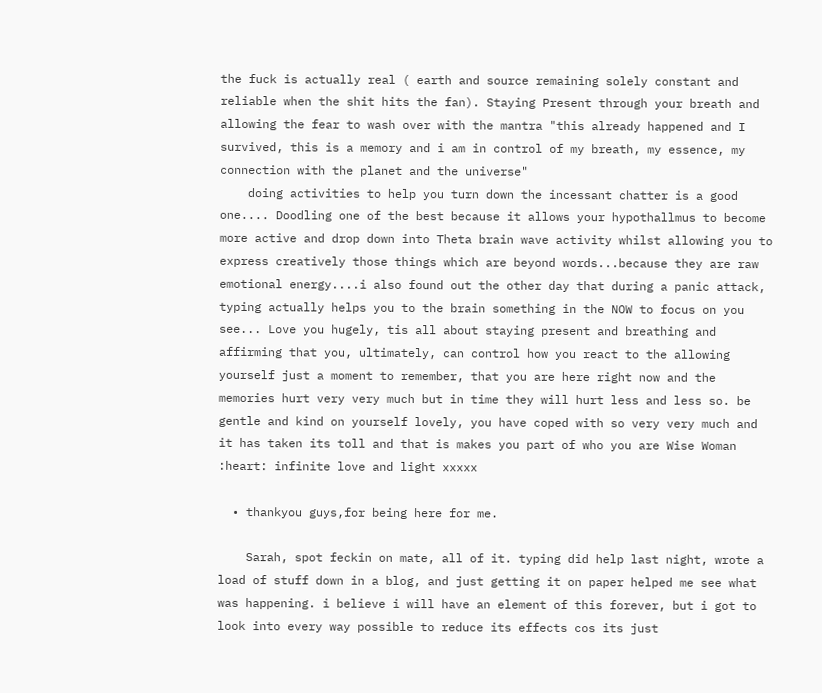the fuck is actually real ( earth and source remaining solely constant and reliable when the shit hits the fan). Staying Present through your breath and allowing the fear to wash over with the mantra "this already happened and I survived, this is a memory and i am in control of my breath, my essence, my connection with the planet and the universe"
    doing activities to help you turn down the incessant chatter is a good one.... Doodling one of the best because it allows your hypothallmus to become more active and drop down into Theta brain wave activity whilst allowing you to express creatively those things which are beyond words...because they are raw emotional energy....i also found out the other day that during a panic attack, typing actually helps you to the brain something in the NOW to focus on you see... Love you hugely, tis all about staying present and breathing and affirming that you, ultimately, can control how you react to the allowing yourself just a moment to remember, that you are here right now and the memories hurt very very much but in time they will hurt less and less so. be gentle and kind on yourself lovely, you have coped with so very very much and it has taken its toll and that is makes you part of who you are Wise Woman :heart: infinite love and light xxxxx

  • thankyou guys,for being here for me.

    Sarah, spot feckin on mate, all of it. typing did help last night, wrote a load of stuff down in a blog, and just getting it on paper helped me see what was happening. i believe i will have an element of this forever, but i got to look into every way possible to reduce its effects cos its just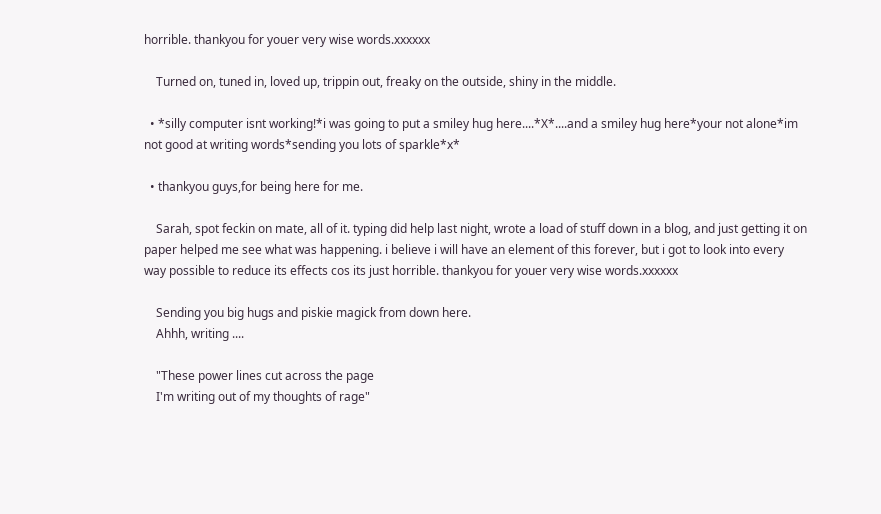horrible. thankyou for youer very wise words.xxxxxx

    Turned on, tuned in, loved up, trippin out, freaky on the outside, shiny in the middle.

  • *silly computer isnt working!*i was going to put a smiley hug here....*X*....and a smiley hug here*your not alone*im not good at writing words*sending you lots of sparkle*x*

  • thankyou guys,for being here for me.

    Sarah, spot feckin on mate, all of it. typing did help last night, wrote a load of stuff down in a blog, and just getting it on paper helped me see what was happening. i believe i will have an element of this forever, but i got to look into every way possible to reduce its effects cos its just horrible. thankyou for youer very wise words.xxxxxx

    Sending you big hugs and piskie magick from down here.
    Ahhh, writing ....

    "These power lines cut across the page
    I'm writing out of my thoughts of rage"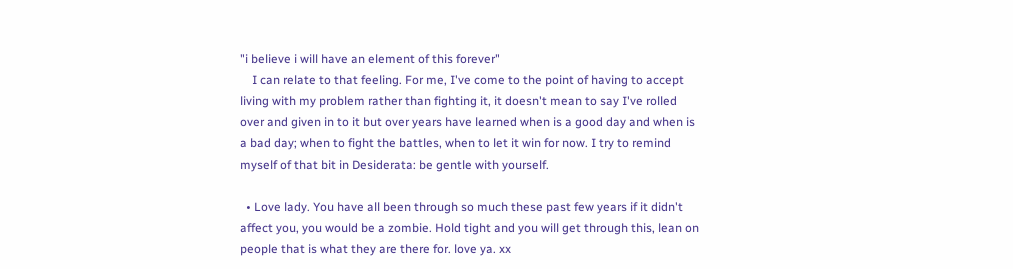"i believe i will have an element of this forever"
    I can relate to that feeling. For me, I've come to the point of having to accept living with my problem rather than fighting it, it doesn't mean to say I've rolled over and given in to it but over years have learned when is a good day and when is a bad day; when to fight the battles, when to let it win for now. I try to remind myself of that bit in Desiderata: be gentle with yourself.

  • Love lady. You have all been through so much these past few years if it didn't affect you, you would be a zombie. Hold tight and you will get through this, lean on people that is what they are there for. love ya. xx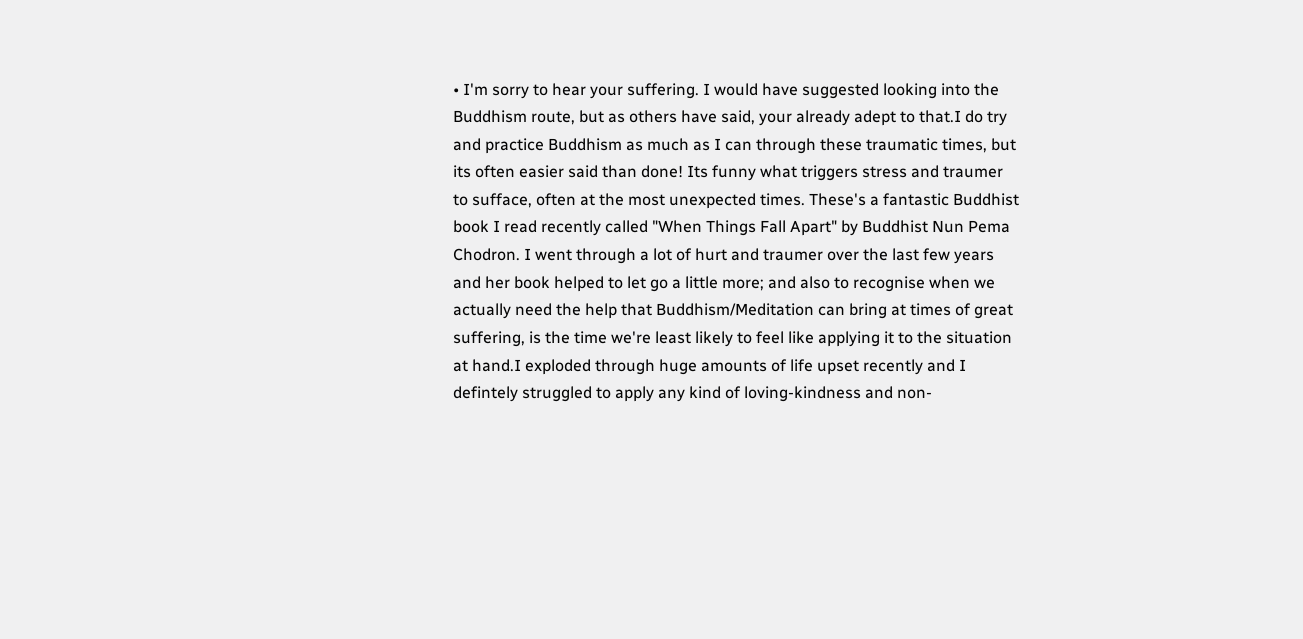• I'm sorry to hear your suffering. I would have suggested looking into the Buddhism route, but as others have said, your already adept to that.I do try and practice Buddhism as much as I can through these traumatic times, but its often easier said than done! Its funny what triggers stress and traumer to sufface, often at the most unexpected times. These's a fantastic Buddhist book I read recently called "When Things Fall Apart" by Buddhist Nun Pema Chodron. I went through a lot of hurt and traumer over the last few years and her book helped to let go a little more; and also to recognise when we actually need the help that Buddhism/Meditation can bring at times of great suffering, is the time we're least likely to feel like applying it to the situation at hand.I exploded through huge amounts of life upset recently and I defintely struggled to apply any kind of loving-kindness and non-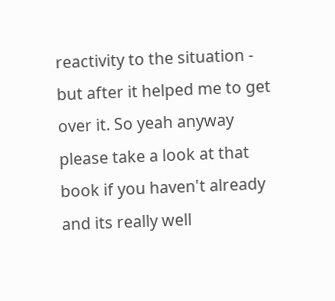reactivity to the situation - but after it helped me to get over it. So yeah anyway please take a look at that book if you haven't already and its really well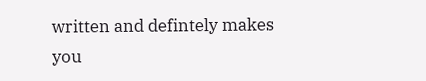written and defintely makes you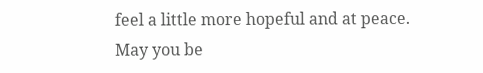feel a little more hopeful and at peace. May you be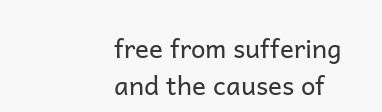free from suffering and the causes of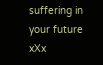suffering in your future xXx